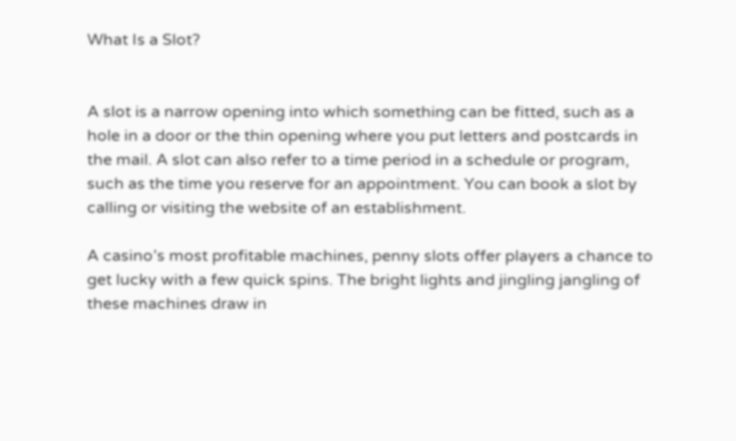What Is a Slot?


A slot is a narrow opening into which something can be fitted, such as a hole in a door or the thin opening where you put letters and postcards in the mail. A slot can also refer to a time period in a schedule or program, such as the time you reserve for an appointment. You can book a slot by calling or visiting the website of an establishment.

A casino’s most profitable machines, penny slots offer players a chance to get lucky with a few quick spins. The bright lights and jingling jangling of these machines draw in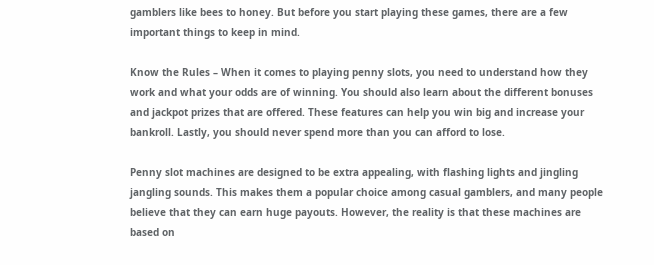gamblers like bees to honey. But before you start playing these games, there are a few important things to keep in mind.

Know the Rules – When it comes to playing penny slots, you need to understand how they work and what your odds are of winning. You should also learn about the different bonuses and jackpot prizes that are offered. These features can help you win big and increase your bankroll. Lastly, you should never spend more than you can afford to lose.

Penny slot machines are designed to be extra appealing, with flashing lights and jingling jangling sounds. This makes them a popular choice among casual gamblers, and many people believe that they can earn huge payouts. However, the reality is that these machines are based on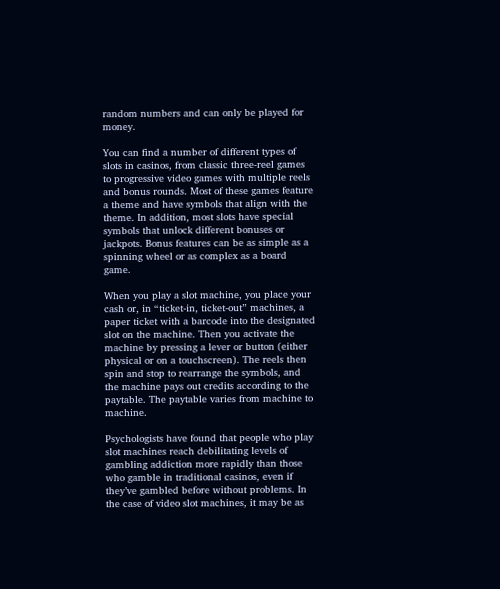random numbers and can only be played for money.

You can find a number of different types of slots in casinos, from classic three-reel games to progressive video games with multiple reels and bonus rounds. Most of these games feature a theme and have symbols that align with the theme. In addition, most slots have special symbols that unlock different bonuses or jackpots. Bonus features can be as simple as a spinning wheel or as complex as a board game.

When you play a slot machine, you place your cash or, in “ticket-in, ticket-out” machines, a paper ticket with a barcode into the designated slot on the machine. Then you activate the machine by pressing a lever or button (either physical or on a touchscreen). The reels then spin and stop to rearrange the symbols, and the machine pays out credits according to the paytable. The paytable varies from machine to machine.

Psychologists have found that people who play slot machines reach debilitating levels of gambling addiction more rapidly than those who gamble in traditional casinos, even if they’ve gambled before without problems. In the case of video slot machines, it may be as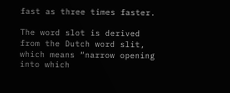fast as three times faster.

The word slot is derived from the Dutch word slit, which means “narrow opening into which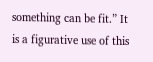something can be fit.” It is a figurative use of this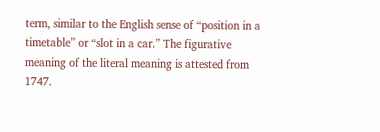term, similar to the English sense of “position in a timetable” or “slot in a car.” The figurative meaning of the literal meaning is attested from 1747.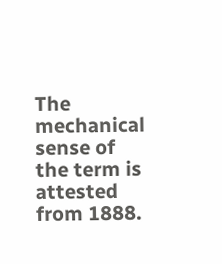The mechanical sense of the term is attested from 1888.